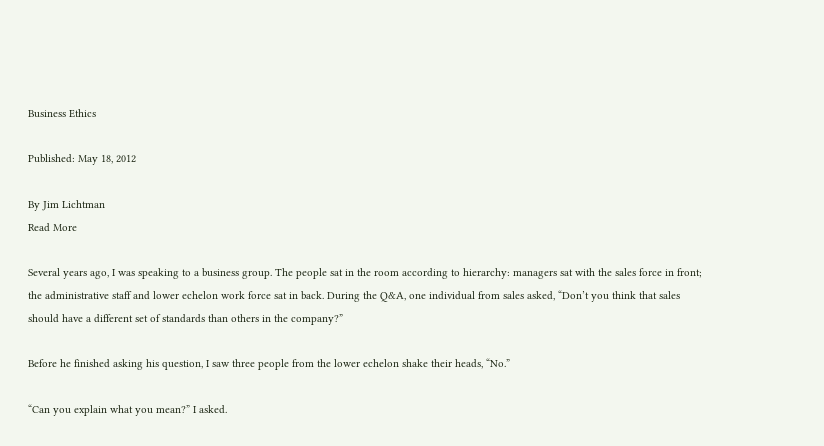Business Ethics

Published: May 18, 2012

By Jim Lichtman
Read More

Several years ago, I was speaking to a business group. The people sat in the room according to hierarchy: managers sat with the sales force in front; the administrative staff and lower echelon work force sat in back. During the Q&A, one individual from sales asked, “Don’t you think that sales should have a different set of standards than others in the company?”

Before he finished asking his question, I saw three people from the lower echelon shake their heads, “No.”

“Can you explain what you mean?” I asked.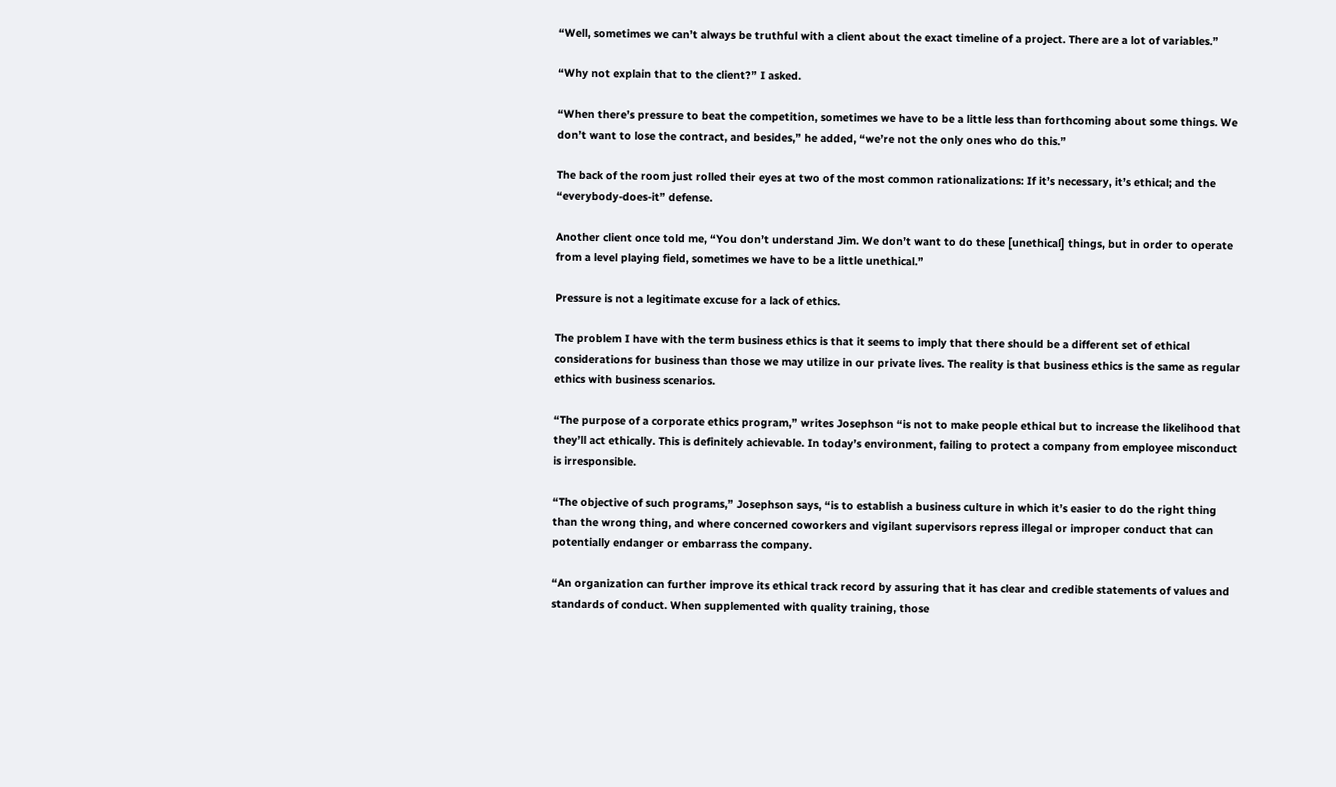“Well, sometimes we can’t always be truthful with a client about the exact timeline of a project. There are a lot of variables.”

“Why not explain that to the client?” I asked.

“When there’s pressure to beat the competition, sometimes we have to be a little less than forthcoming about some things. We don’t want to lose the contract, and besides,” he added, “we’re not the only ones who do this.”

The back of the room just rolled their eyes at two of the most common rationalizations: If it’s necessary, it’s ethical; and the “everybody-does-it” defense.

Another client once told me, “You don’t understand Jim. We don’t want to do these [unethical] things, but in order to operate from a level playing field, sometimes we have to be a little unethical.”

Pressure is not a legitimate excuse for a lack of ethics.

The problem I have with the term business ethics is that it seems to imply that there should be a different set of ethical considerations for business than those we may utilize in our private lives. The reality is that business ethics is the same as regular ethics with business scenarios.

“The purpose of a corporate ethics program,” writes Josephson “is not to make people ethical but to increase the likelihood that they’ll act ethically. This is definitely achievable. In today’s environment, failing to protect a company from employee misconduct is irresponsible.

“The objective of such programs,” Josephson says, “is to establish a business culture in which it’s easier to do the right thing than the wrong thing, and where concerned coworkers and vigilant supervisors repress illegal or improper conduct that can potentially endanger or embarrass the company.

“An organization can further improve its ethical track record by assuring that it has clear and credible statements of values and standards of conduct. When supplemented with quality training, those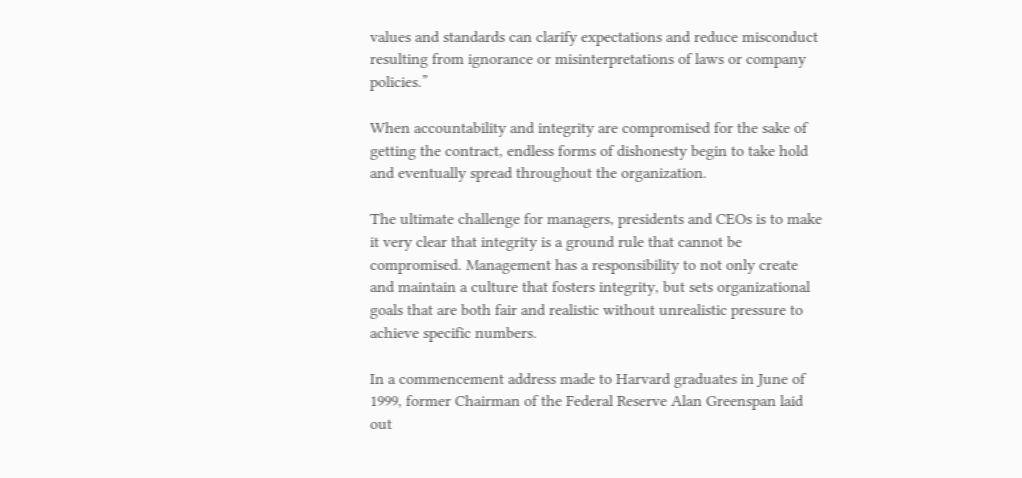values and standards can clarify expectations and reduce misconduct resulting from ignorance or misinterpretations of laws or company policies.”

When accountability and integrity are compromised for the sake of getting the contract, endless forms of dishonesty begin to take hold and eventually spread throughout the organization.

The ultimate challenge for managers, presidents and CEOs is to make it very clear that integrity is a ground rule that cannot be compromised. Management has a responsibility to not only create and maintain a culture that fosters integrity, but sets organizational goals that are both fair and realistic without unrealistic pressure to achieve specific numbers.

In a commencement address made to Harvard graduates in June of 1999, former Chairman of the Federal Reserve Alan Greenspan laid out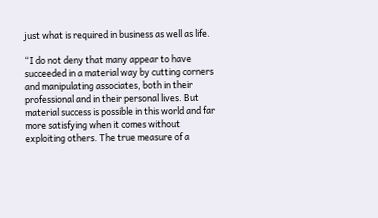just what is required in business as well as life.

“I do not deny that many appear to have succeeded in a material way by cutting corners and manipulating associates, both in their professional and in their personal lives. But material success is possible in this world and far more satisfying when it comes without exploiting others. The true measure of a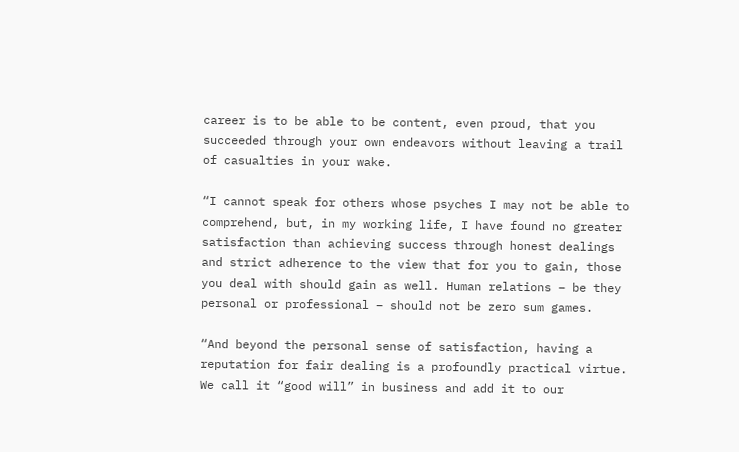career is to be able to be content, even proud, that you succeeded through your own endeavors without leaving a trail of casualties in your wake.

“I cannot speak for others whose psyches I may not be able to comprehend, but, in my working life, I have found no greater satisfaction than achieving success through honest dealings and strict adherence to the view that for you to gain, those you deal with should gain as well. Human relations – be they personal or professional – should not be zero sum games.

“And beyond the personal sense of satisfaction, having a reputation for fair dealing is a profoundly practical virtue. We call it “good will” in business and add it to our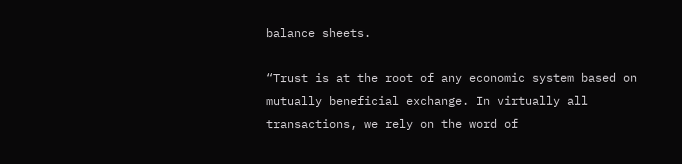balance sheets.

“Trust is at the root of any economic system based on mutually beneficial exchange. In virtually all transactions, we rely on the word of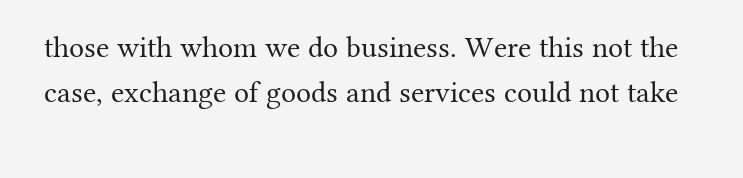those with whom we do business. Were this not the case, exchange of goods and services could not take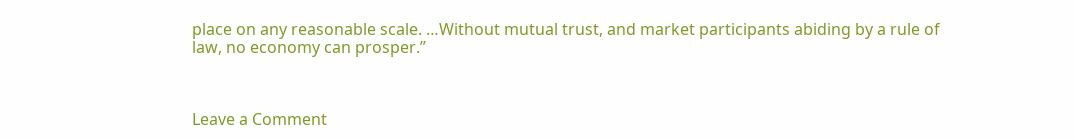place on any reasonable scale. …Without mutual trust, and market participants abiding by a rule of law, no economy can prosper.”



Leave a Comment